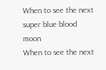When to see the next super blue blood moon
When to see the next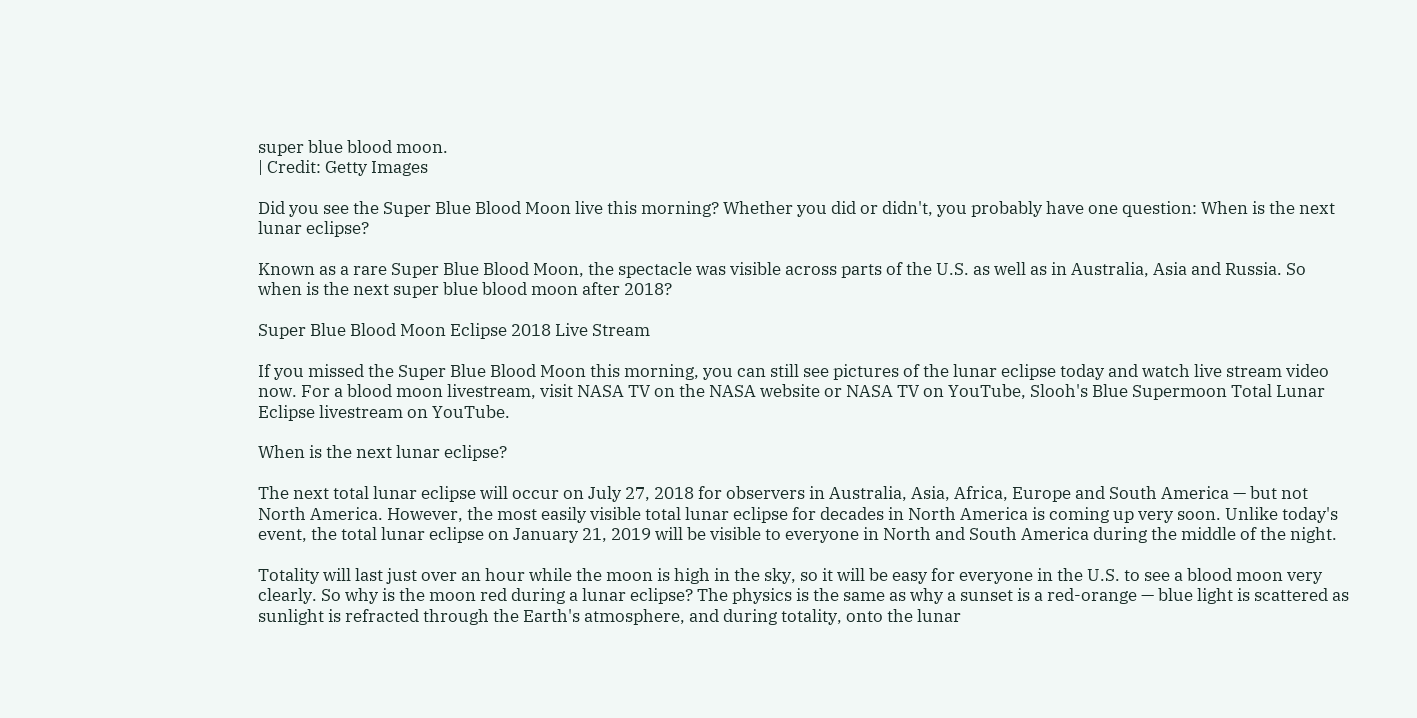super blue blood moon.
| Credit: Getty Images

Did you see the Super Blue Blood Moon live this morning? Whether you did or didn't, you probably have one question: When is the next lunar eclipse?

Known as a rare Super Blue Blood Moon, the spectacle was visible across parts of the U.S. as well as in Australia, Asia and Russia. So when is the next super blue blood moon after 2018?

Super Blue Blood Moon Eclipse 2018 Live Stream

If you missed the Super Blue Blood Moon this morning, you can still see pictures of the lunar eclipse today and watch live stream video now. For a blood moon livestream, visit NASA TV on the NASA website or NASA TV on YouTube, Slooh's Blue Supermoon Total Lunar Eclipse livestream on YouTube.

When is the next lunar eclipse?

The next total lunar eclipse will occur on July 27, 2018 for observers in Australia, Asia, Africa, Europe and South America — but not North America. However, the most easily visible total lunar eclipse for decades in North America is coming up very soon. Unlike today's event, the total lunar eclipse on January 21, 2019 will be visible to everyone in North and South America during the middle of the night.

Totality will last just over an hour while the moon is high in the sky, so it will be easy for everyone in the U.S. to see a blood moon very clearly. So why is the moon red during a lunar eclipse? The physics is the same as why a sunset is a red-orange — blue light is scattered as sunlight is refracted through the Earth's atmosphere, and during totality, onto the lunar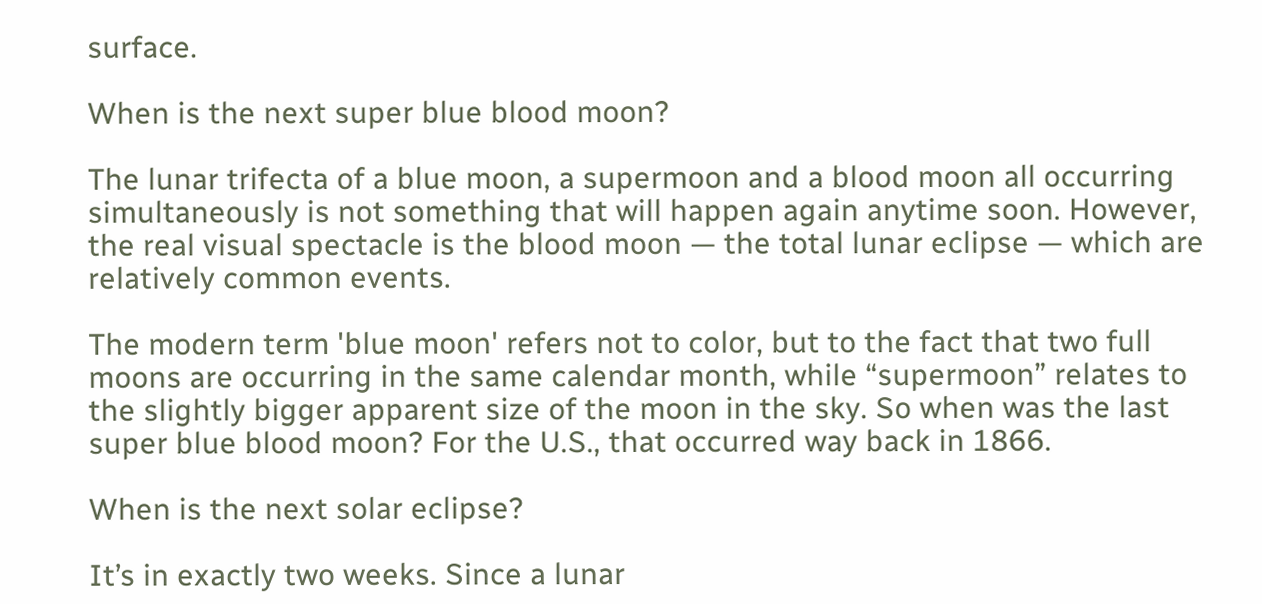surface.

When is the next super blue blood moon?

The lunar trifecta of a blue moon, a supermoon and a blood moon all occurring simultaneously is not something that will happen again anytime soon. However, the real visual spectacle is the blood moon — the total lunar eclipse — which are relatively common events.

The modern term 'blue moon' refers not to color, but to the fact that two full moons are occurring in the same calendar month, while “supermoon” relates to the slightly bigger apparent size of the moon in the sky. So when was the last super blue blood moon? For the U.S., that occurred way back in 1866.

When is the next solar eclipse?

It’s in exactly two weeks. Since a lunar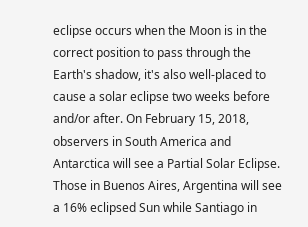eclipse occurs when the Moon is in the correct position to pass through the Earth's shadow, it's also well-placed to cause a solar eclipse two weeks before and/or after. On February 15, 2018, observers in South America and Antarctica will see a Partial Solar Eclipse. Those in Buenos Aires, Argentina will see a 16% eclipsed Sun while Santiago in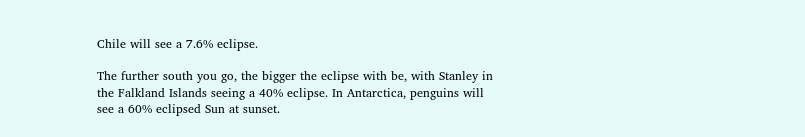Chile will see a 7.6% eclipse.

The further south you go, the bigger the eclipse with be, with Stanley in the Falkland Islands seeing a 40% eclipse. In Antarctica, penguins will see a 60% eclipsed Sun at sunset.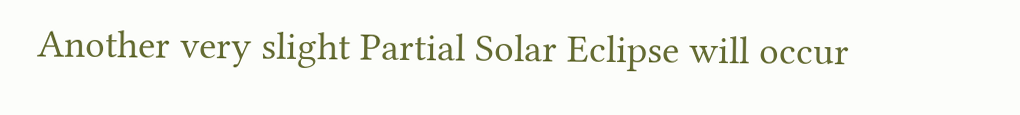Another very slight Partial Solar Eclipse will occur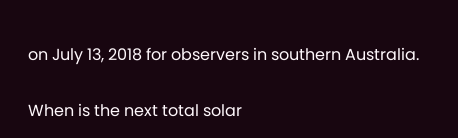on July 13, 2018 for observers in southern Australia.

When is the next total solar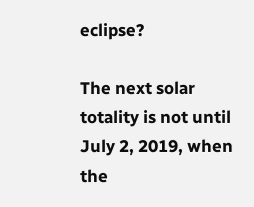eclipse?

The next solar totality is not until July 2, 2019, when the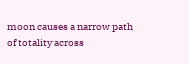moon causes a narrow path of totality across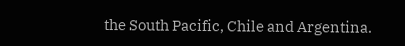the South Pacific, Chile and Argentina.